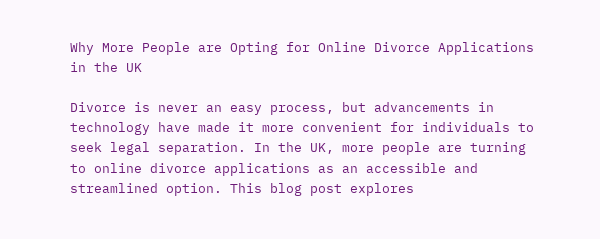Why More People are Opting for Online Divorce Applications in the UK

Divorce is never an easy process, but advancements in technology have made it more convenient for individuals to seek legal separation. In the UK, more people are turning to online divorce applications as an accessible and streamlined option. This blog post explores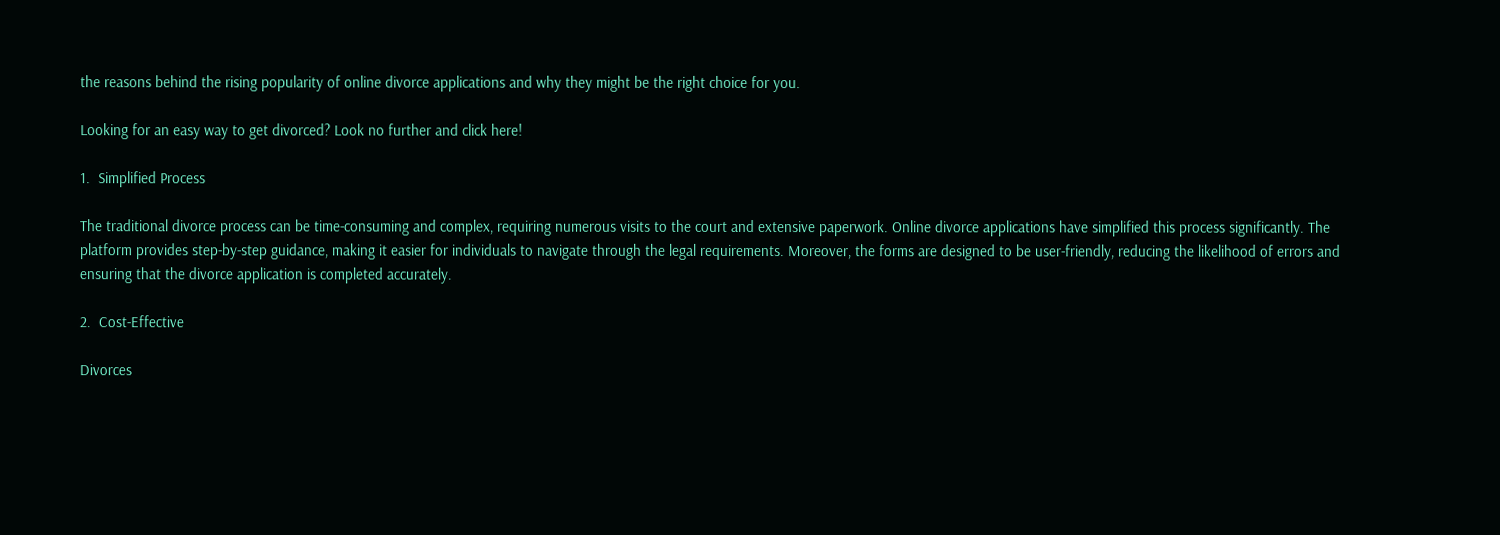the reasons behind the rising popularity of online divorce applications and why they might be the right choice for you.

Looking for an easy way to get divorced? Look no further and click here!

1.  Simplified Process

The traditional divorce process can be time-consuming and complex, requiring numerous visits to the court and extensive paperwork. Online divorce applications have simplified this process significantly. The platform provides step-by-step guidance, making it easier for individuals to navigate through the legal requirements. Moreover, the forms are designed to be user-friendly, reducing the likelihood of errors and ensuring that the divorce application is completed accurately.

2.  Cost-Effective

Divorces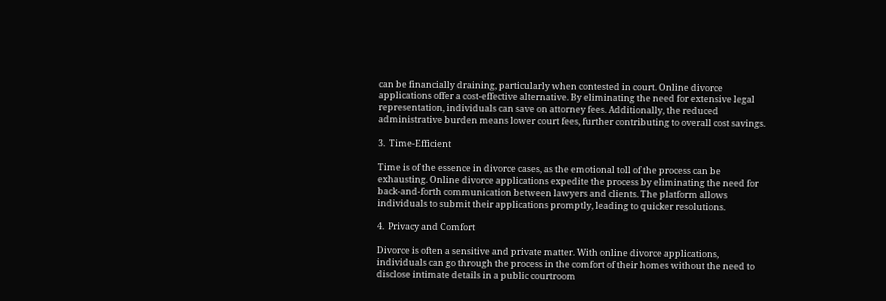can be financially draining, particularly when contested in court. Online divorce applications offer a cost-effective alternative. By eliminating the need for extensive legal representation, individuals can save on attorney fees. Additionally, the reduced administrative burden means lower court fees, further contributing to overall cost savings.

3.  Time-Efficient

Time is of the essence in divorce cases, as the emotional toll of the process can be exhausting. Online divorce applications expedite the process by eliminating the need for back-and-forth communication between lawyers and clients. The platform allows individuals to submit their applications promptly, leading to quicker resolutions.

4.  Privacy and Comfort

Divorce is often a sensitive and private matter. With online divorce applications, individuals can go through the process in the comfort of their homes without the need to disclose intimate details in a public courtroom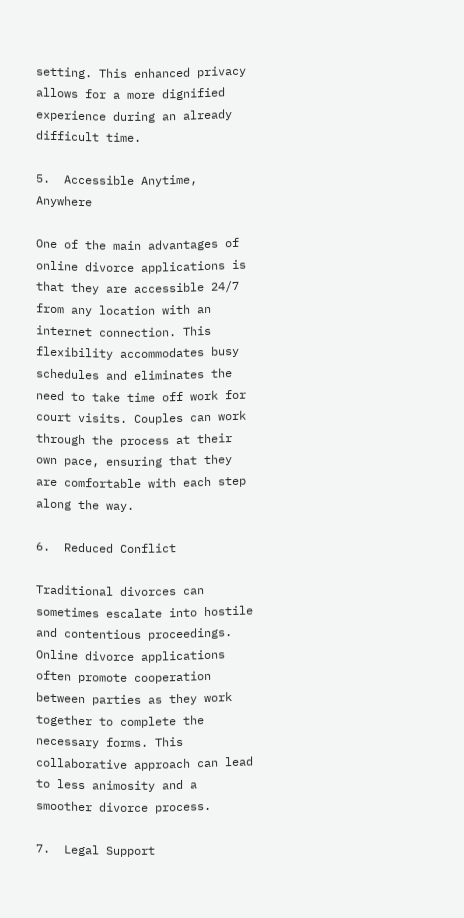setting. This enhanced privacy allows for a more dignified experience during an already difficult time.

5.  Accessible Anytime, Anywhere

One of the main advantages of online divorce applications is that they are accessible 24/7 from any location with an internet connection. This flexibility accommodates busy schedules and eliminates the need to take time off work for court visits. Couples can work through the process at their own pace, ensuring that they are comfortable with each step along the way.

6.  Reduced Conflict

Traditional divorces can sometimes escalate into hostile and contentious proceedings. Online divorce applications often promote cooperation between parties as they work together to complete the necessary forms. This collaborative approach can lead to less animosity and a smoother divorce process.

7.  Legal Support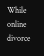While online divorce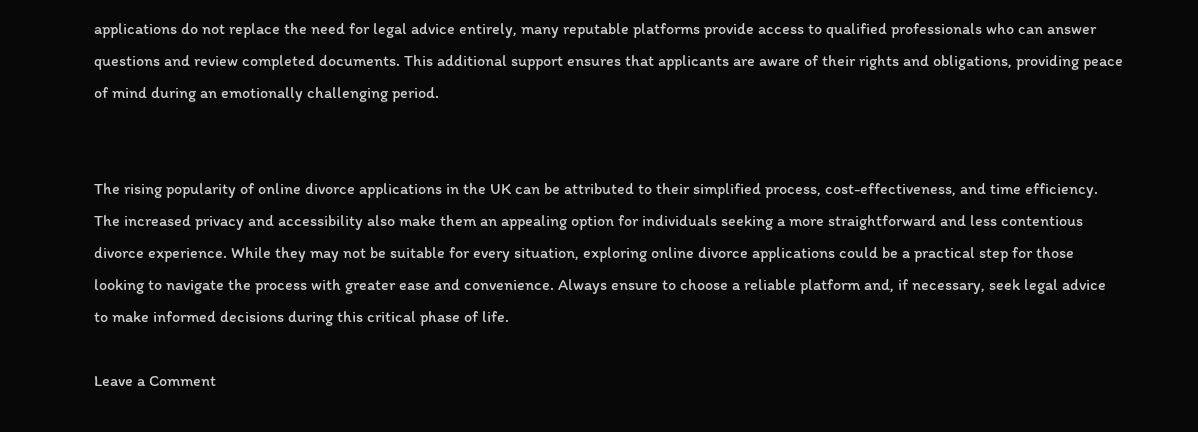applications do not replace the need for legal advice entirely, many reputable platforms provide access to qualified professionals who can answer questions and review completed documents. This additional support ensures that applicants are aware of their rights and obligations, providing peace of mind during an emotionally challenging period.


The rising popularity of online divorce applications in the UK can be attributed to their simplified process, cost-effectiveness, and time efficiency. The increased privacy and accessibility also make them an appealing option for individuals seeking a more straightforward and less contentious divorce experience. While they may not be suitable for every situation, exploring online divorce applications could be a practical step for those looking to navigate the process with greater ease and convenience. Always ensure to choose a reliable platform and, if necessary, seek legal advice to make informed decisions during this critical phase of life.

Leave a Comment